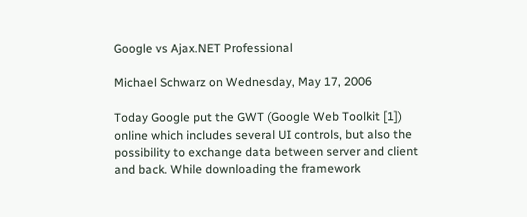Google vs Ajax.NET Professional

Michael Schwarz on Wednesday, May 17, 2006

Today Google put the GWT (Google Web Toolkit [1]) online which includes several UI controls, but also the possibility to exchange data between server and client and back. While downloading the framework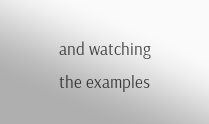and watching the examples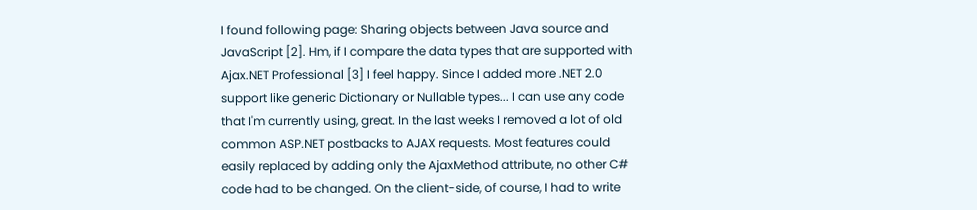I found following page: Sharing objects between Java source and JavaScript [2]. Hm, if I compare the data types that are supported with Ajax.NET Professional [3] I feel happy. Since I added more .NET 2.0 support like generic Dictionary or Nullable types... I can use any code that I'm currently using, great. In the last weeks I removed a lot of old common ASP.NET postbacks to AJAX requests. Most features could easily replaced by adding only the AjaxMethod attribute, no other C# code had to be changed. On the client-side, of course, I had to write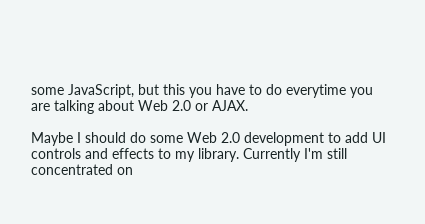some JavaScript, but this you have to do everytime you are talking about Web 2.0 or AJAX.

Maybe I should do some Web 2.0 development to add UI controls and effects to my library. Currently I'm still concentrated on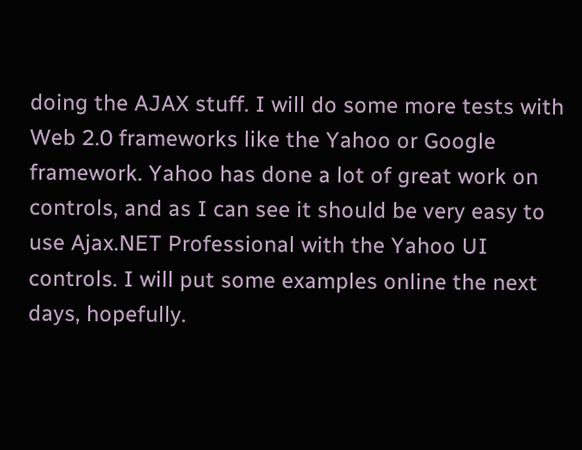doing the AJAX stuff. I will do some more tests with Web 2.0 frameworks like the Yahoo or Google framework. Yahoo has done a lot of great work on controls, and as I can see it should be very easy to use Ajax.NET Professional with the Yahoo UI controls. I will put some examples online the next days, hopefully.